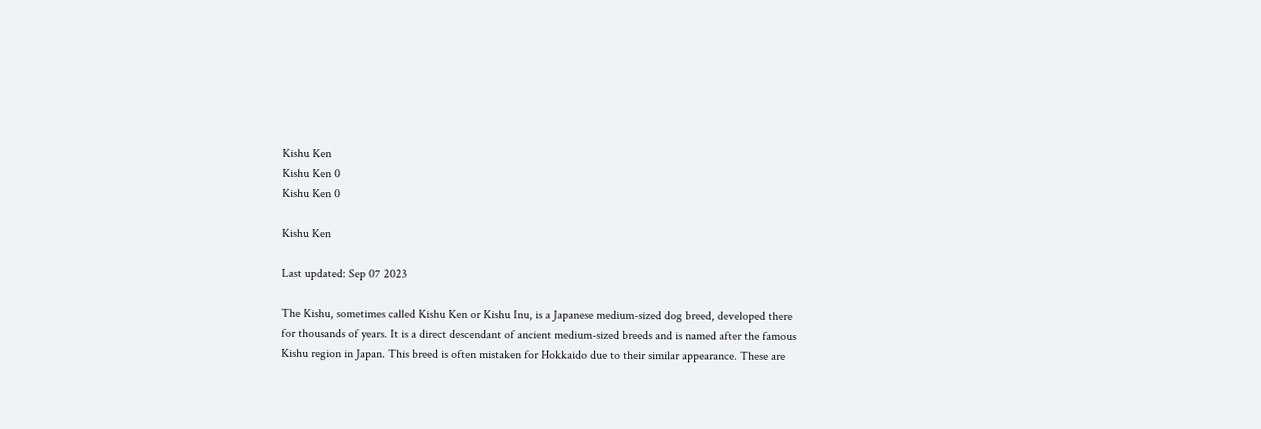Kishu Ken
Kishu Ken 0
Kishu Ken 0

Kishu Ken

Last updated: Sep 07 2023

The Kishu, sometimes called Kishu Ken or Kishu Inu, is a Japanese medium-sized dog breed, developed there for thousands of years. It is a direct descendant of ancient medium-sized breeds and is named after the famous Kishu region in Japan. This breed is often mistaken for Hokkaido due to their similar appearance. These are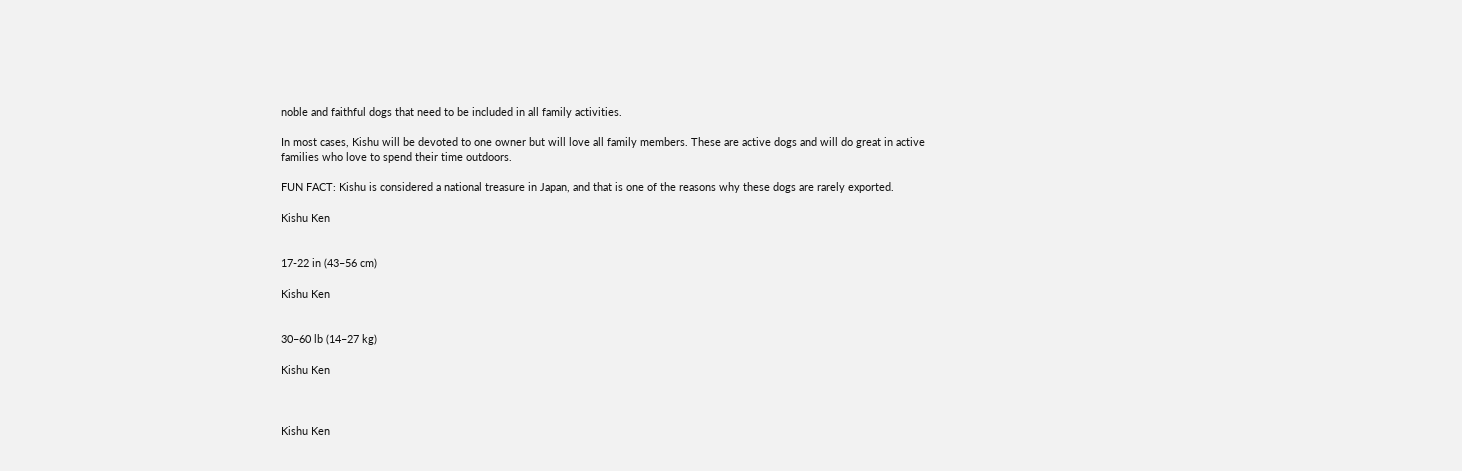noble and faithful dogs that need to be included in all family activities.

In most cases, Kishu will be devoted to one owner but will love all family members. These are active dogs and will do great in active families who love to spend their time outdoors.

FUN FACT: Kishu is considered a national treasure in Japan, and that is one of the reasons why these dogs are rarely exported.

Kishu Ken


17-22 in (43–56 cm)

Kishu Ken


30–60 lb (14–27 kg)

Kishu Ken



Kishu Ken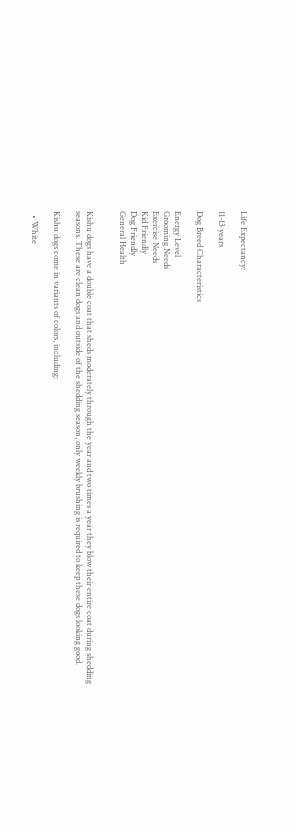Life Expectancy:

11-13 years

Dog Breed Characteristics

Energy Level
Grooming Needs
Exercise Needs
Kid Friendly
Dog Friendly
General Health


Kishu dogs have a double coat that sheds moderately through the year and two times a year they blow their entire coat during shedding seasons. These are clean dogs and outside of the shedding season, only weekly brushing is required to keep these dogs looking good.

Kishu dogs come in variants of colors, including:

  • White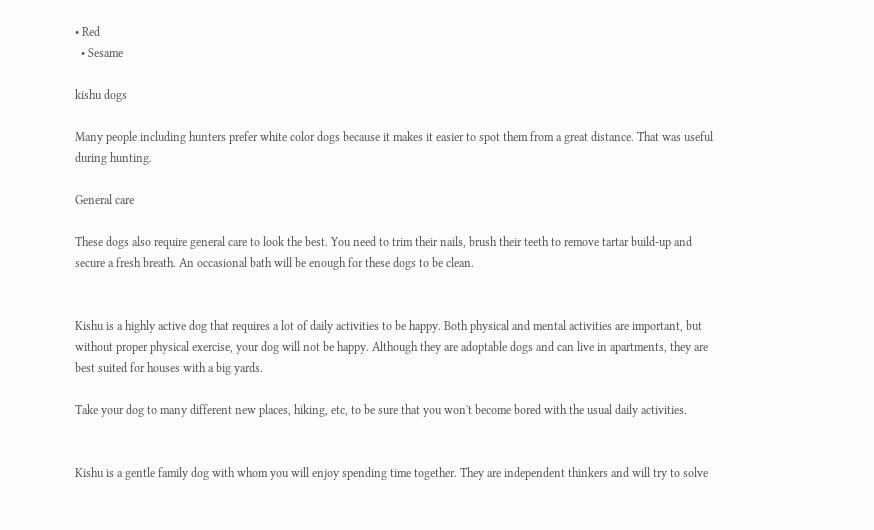• Red
  • Sesame

kishu dogs

Many people including hunters prefer white color dogs because it makes it easier to spot them from a great distance. That was useful during hunting.

General care

These dogs also require general care to look the best. You need to trim their nails, brush their teeth to remove tartar build-up and secure a fresh breath. An occasional bath will be enough for these dogs to be clean.


Kishu is a highly active dog that requires a lot of daily activities to be happy. Both physical and mental activities are important, but without proper physical exercise, your dog will not be happy. Although they are adoptable dogs and can live in apartments, they are best suited for houses with a big yards.

Take your dog to many different new places, hiking, etc, to be sure that you won't become bored with the usual daily activities.


Kishu is a gentle family dog with whom you will enjoy spending time together. They are independent thinkers and will try to solve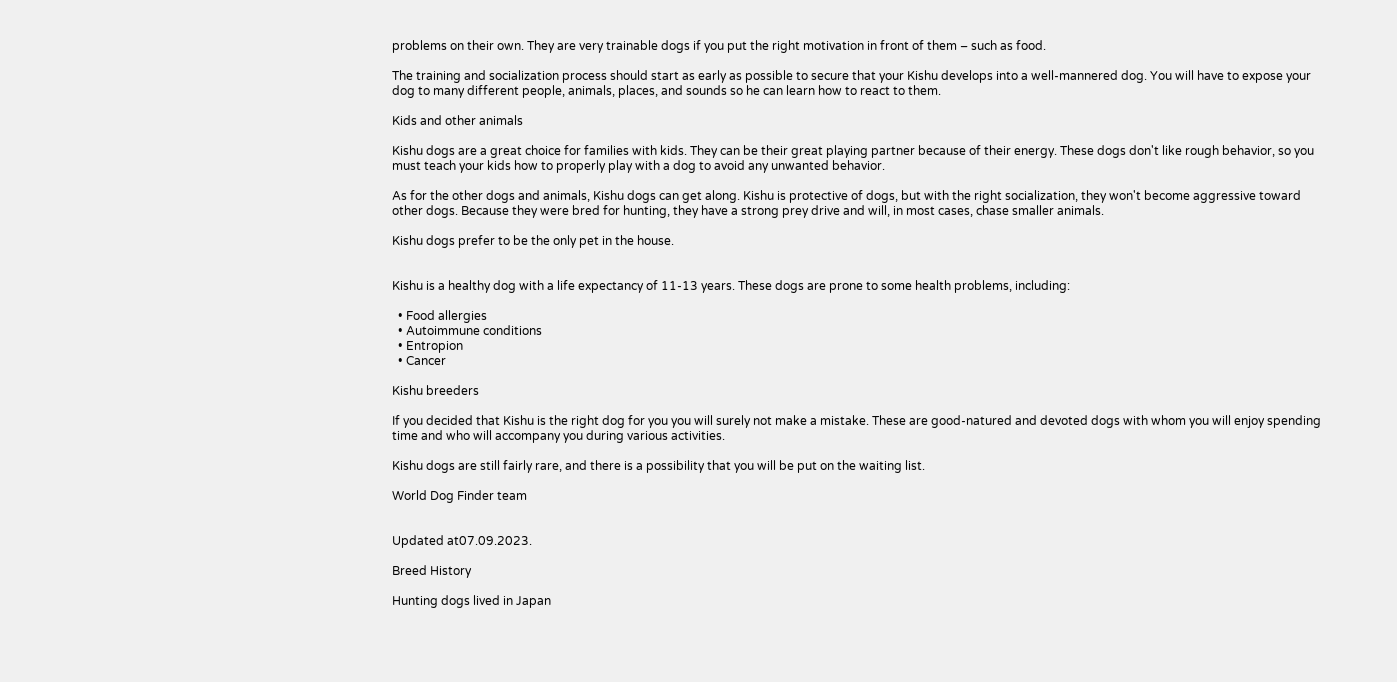problems on their own. They are very trainable dogs if you put the right motivation in front of them – such as food.

The training and socialization process should start as early as possible to secure that your Kishu develops into a well-mannered dog. You will have to expose your dog to many different people, animals, places, and sounds so he can learn how to react to them.

Kids and other animals

Kishu dogs are a great choice for families with kids. They can be their great playing partner because of their energy. These dogs don't like rough behavior, so you must teach your kids how to properly play with a dog to avoid any unwanted behavior.

As for the other dogs and animals, Kishu dogs can get along. Kishu is protective of dogs, but with the right socialization, they won't become aggressive toward other dogs. Because they were bred for hunting, they have a strong prey drive and will, in most cases, chase smaller animals.

Kishu dogs prefer to be the only pet in the house.


Kishu is a healthy dog with a life expectancy of 11-13 years. These dogs are prone to some health problems, including:

  • Food allergies
  • Autoimmune conditions
  • Entropion
  • Cancer

Kishu breeders

If you decided that Kishu is the right dog for you you will surely not make a mistake. These are good-natured and devoted dogs with whom you will enjoy spending time and who will accompany you during various activities.

Kishu dogs are still fairly rare, and there is a possibility that you will be put on the waiting list.

World Dog Finder team


Updated at07.09.2023.

Breed History

Hunting dogs lived in Japan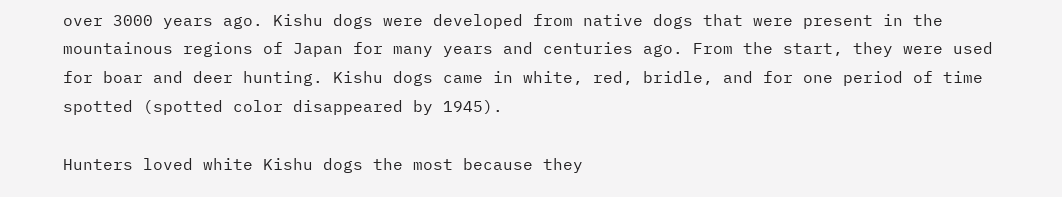over 3000 years ago. Kishu dogs were developed from native dogs that were present in the mountainous regions of Japan for many years and centuries ago. From the start, they were used for boar and deer hunting. Kishu dogs came in white, red, bridle, and for one period of time spotted (spotted color disappeared by 1945).

Hunters loved white Kishu dogs the most because they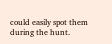could easily spot them during the hunt.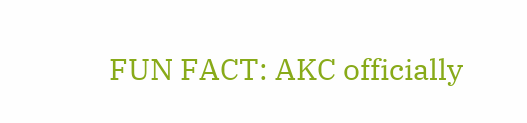FUN FACT: AKC officially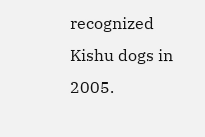recognized Kishu dogs in 2005.